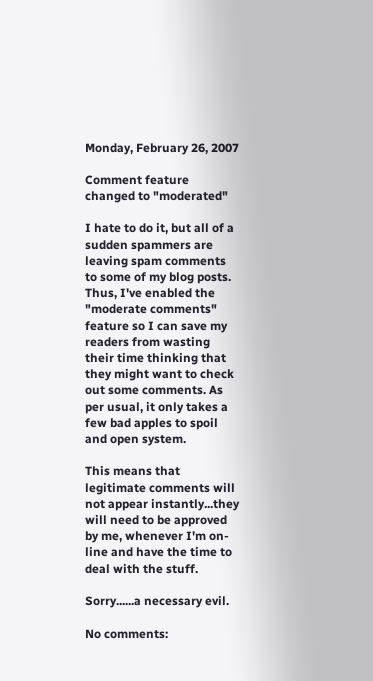Monday, February 26, 2007

Comment feature changed to "moderated"

I hate to do it, but all of a sudden spammers are leaving spam comments to some of my blog posts. Thus, I've enabled the "moderate comments" feature so I can save my readers from wasting their time thinking that they might want to check out some comments. As per usual, it only takes a few bad apples to spoil and open system.

This means that legitimate comments will not appear instantly...they will need to be approved by me, whenever I'm on-line and have the time to deal with the stuff.

Sorry......a necessary evil.

No comments: